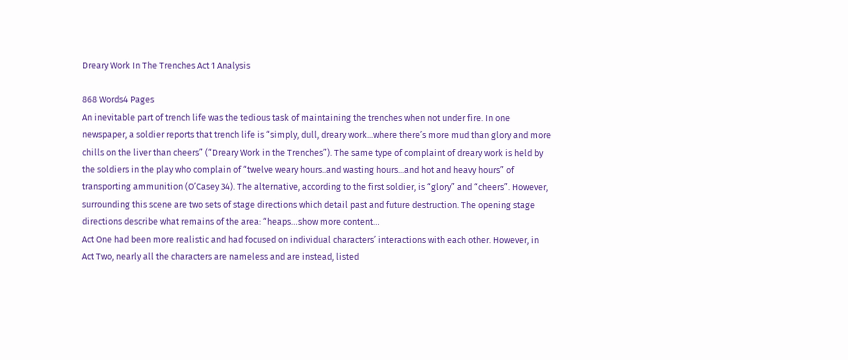Dreary Work In The Trenches Act 1 Analysis

868 Words4 Pages
An inevitable part of trench life was the tedious task of maintaining the trenches when not under fire. In one newspaper, a soldier reports that trench life is “simply, dull, dreary work...where there’s more mud than glory and more chills on the liver than cheers” (“Dreary Work in the Trenches”). The same type of complaint of dreary work is held by the soldiers in the play who complain of “twelve weary hours..and wasting hours...and hot and heavy hours” of transporting ammunition (O’Casey 34). The alternative, according to the first soldier, is “glory” and “cheers”. However, surrounding this scene are two sets of stage directions which detail past and future destruction. The opening stage directions describe what remains of the area: “heaps…show more content…
Act One had been more realistic and had focused on individual characters’ interactions with each other. However, in Act Two, nearly all the characters are nameless and are instead, listed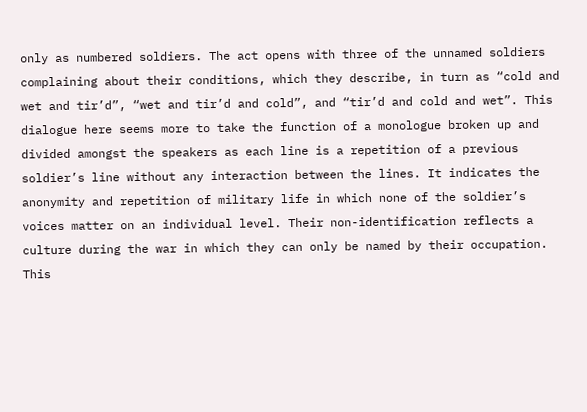only as numbered soldiers. The act opens with three of the unnamed soldiers complaining about their conditions, which they describe, in turn as “cold and wet and tir’d”, “wet and tir’d and cold”, and “tir’d and cold and wet”. This dialogue here seems more to take the function of a monologue broken up and divided amongst the speakers as each line is a repetition of a previous soldier’s line without any interaction between the lines. It indicates the anonymity and repetition of military life in which none of the soldier’s voices matter on an individual level. Their non-identification reflects a culture during the war in which they can only be named by their occupation. This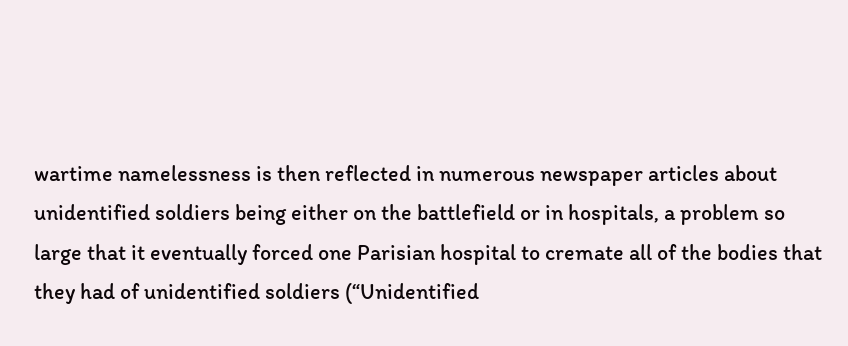wartime namelessness is then reflected in numerous newspaper articles about unidentified soldiers being either on the battlefield or in hospitals, a problem so large that it eventually forced one Parisian hospital to cremate all of the bodies that they had of unidentified soldiers (“Unidentified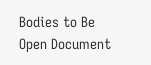Bodies to Be
Open Document